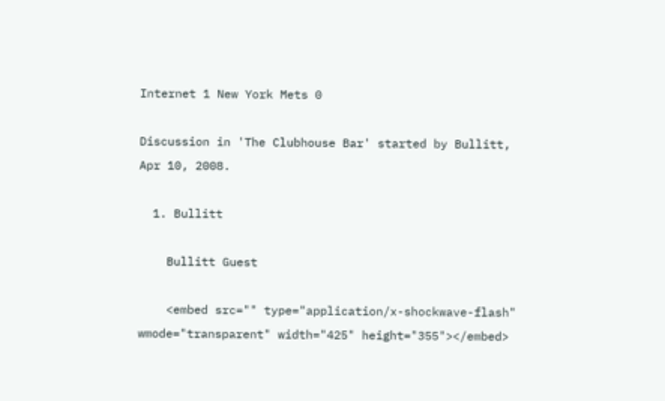Internet 1 New York Mets 0

Discussion in 'The Clubhouse Bar' started by Bullitt, Apr 10, 2008.

  1. Bullitt

    Bullitt Guest

    <embed src="" type="application/x-shockwave-flash" wmode="transparent" width="425" height="355"></embed>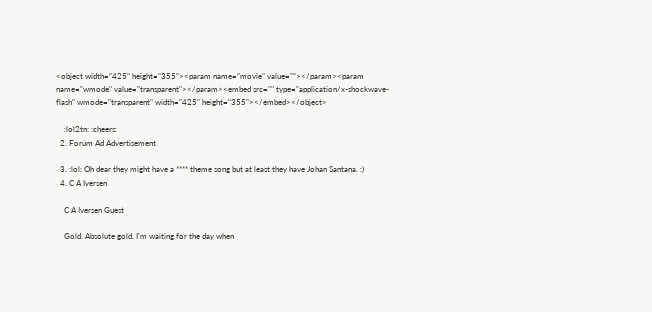<object width="425" height="355"><param name="movie" value=""></param><param name="wmode" value="transparent"></param><embed src="" type="application/x-shockwave-flash" wmode="transparent" width="425" height="355"></embed></object>

    :lol2tn: :cheers:
  2. Forum Ad Advertisement

  3. :lol: Oh dear they might have a **** theme song but at least they have Johan Santana. :)
  4. C A Iversen

    C A Iversen Guest

    Gold. Absolute gold. I'm waiting for the day when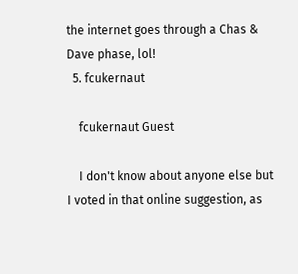the internet goes through a Chas & Dave phase, lol!
  5. fcukernaut

    fcukernaut Guest

    I don't know about anyone else but I voted in that online suggestion, as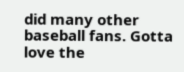did many other baseball fans. Gotta love the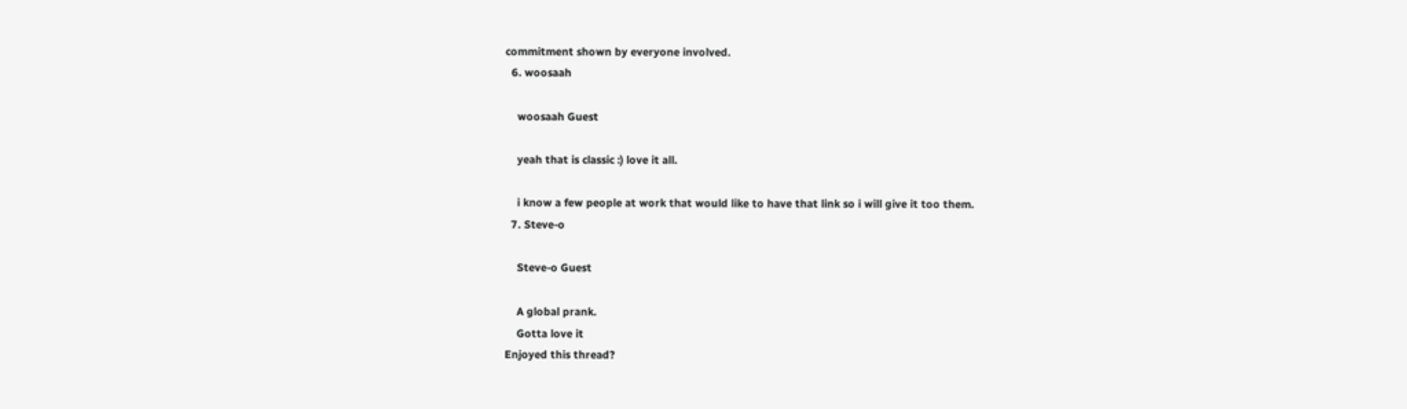commitment shown by everyone involved.
  6. woosaah

    woosaah Guest

    yeah that is classic :) love it all.

    i know a few people at work that would like to have that link so i will give it too them.
  7. Steve-o

    Steve-o Guest

    A global prank.
    Gotta love it
Enjoyed this thread?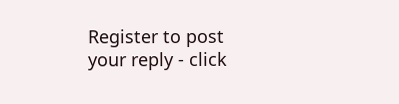Register to post your reply - click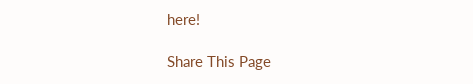here!

Share This Page